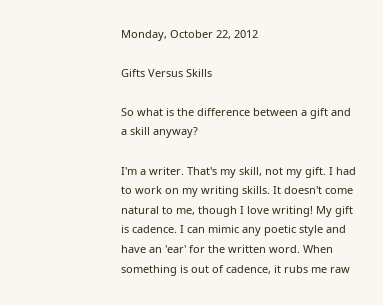Monday, October 22, 2012

Gifts Versus Skills

So what is the difference between a gift and a skill anyway?

I'm a writer. That's my skill, not my gift. I had to work on my writing skills. It doesn't come natural to me, though I love writing! My gift is cadence. I can mimic any poetic style and have an 'ear' for the written word. When something is out of cadence, it rubs me raw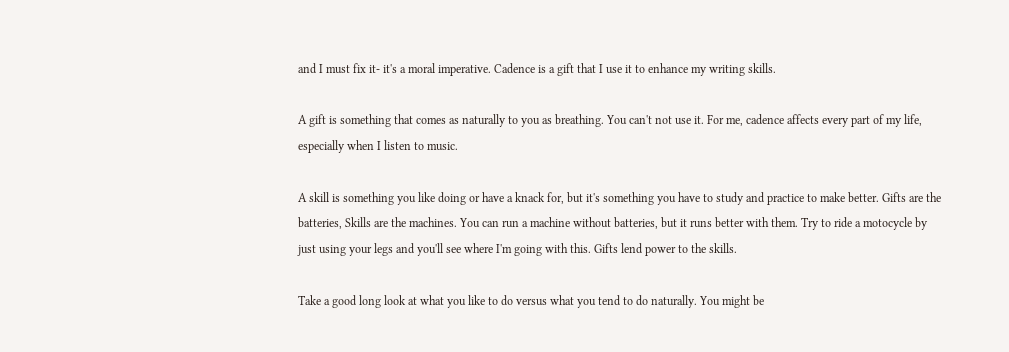and I must fix it- it's a moral imperative. Cadence is a gift that I use it to enhance my writing skills.

A gift is something that comes as naturally to you as breathing. You can't not use it. For me, cadence affects every part of my life, especially when I listen to music.

A skill is something you like doing or have a knack for, but it's something you have to study and practice to make better. Gifts are the batteries, Skills are the machines. You can run a machine without batteries, but it runs better with them. Try to ride a motocycle by just using your legs and you'll see where I'm going with this. Gifts lend power to the skills.

Take a good long look at what you like to do versus what you tend to do naturally. You might be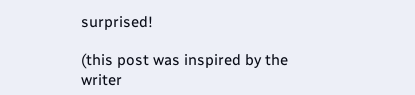surprised!

(this post was inspired by the writer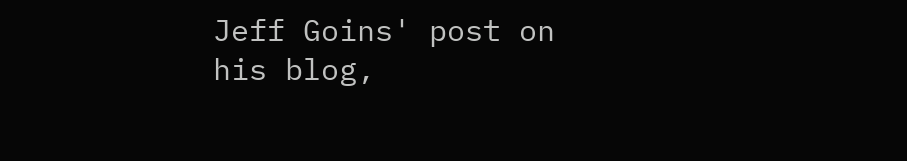Jeff Goins' post on his blog,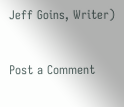Jeff Goins, Writer)


Post a Comment